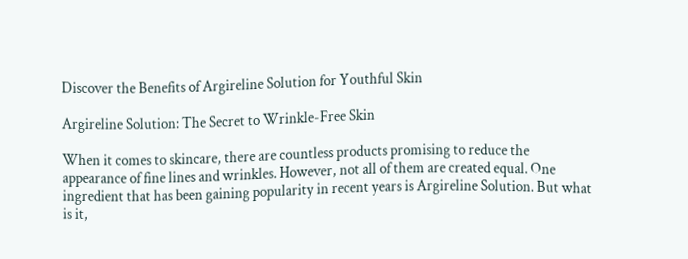Discover the Benefits of Argireline Solution for Youthful Skin

Argireline Solution: The Secret to Wrinkle-Free Skin

When it comes to skincare, there are countless products promising to reduce the appearance of fine lines and wrinkles. However, not all of them are created equal. One ingredient that has been gaining popularity in recent years is Argireline Solution. But what is it,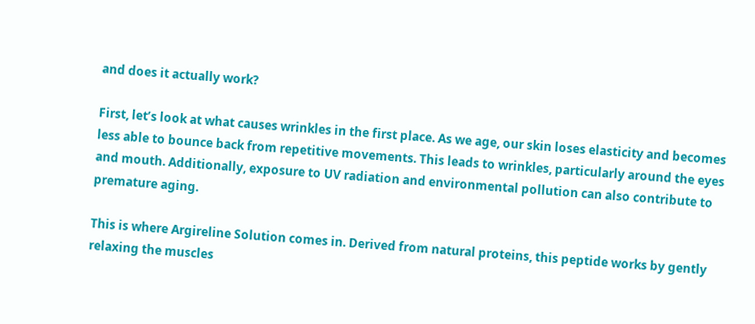and does it actually work?

First, let’s look at what causes wrinkles in the first place. As we age, our skin loses elasticity and becomes less able to bounce back from repetitive movements. This leads to wrinkles, particularly around the eyes and mouth. Additionally, exposure to UV radiation and environmental pollution can also contribute to premature aging.

This is where Argireline Solution comes in. Derived from natural proteins, this peptide works by gently relaxing the muscles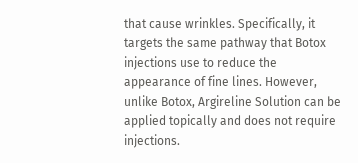that cause wrinkles. Specifically, it targets the same pathway that Botox injections use to reduce the appearance of fine lines. However, unlike Botox, Argireline Solution can be applied topically and does not require injections.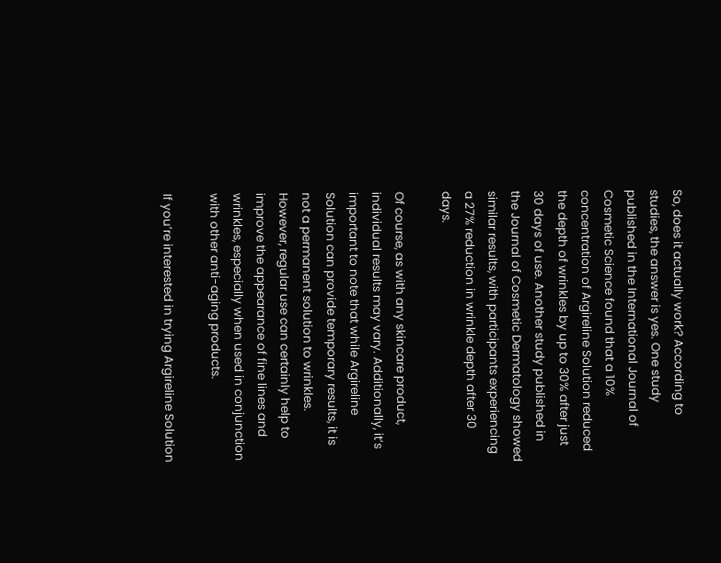So, does it actually work? According to studies, the answer is yes. One study published in the International Journal of Cosmetic Science found that a 10% concentration of Argireline Solution reduced the depth of wrinkles by up to 30% after just 30 days of use. Another study published in the Journal of Cosmetic Dermatology showed similar results, with participants experiencing a 27% reduction in wrinkle depth after 30 days.

Of course, as with any skincare product, individual results may vary. Additionally, it’s important to note that while Argireline Solution can provide temporary results, it is not a permanent solution to wrinkles. However, regular use can certainly help to improve the appearance of fine lines and wrinkles, especially when used in conjunction with other anti-aging products.

If you’re interested in trying Argireline Solution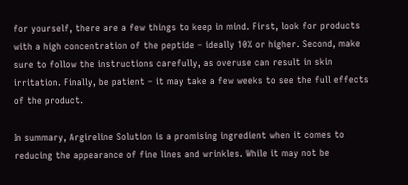for yourself, there are a few things to keep in mind. First, look for products with a high concentration of the peptide – ideally 10% or higher. Second, make sure to follow the instructions carefully, as overuse can result in skin irritation. Finally, be patient – it may take a few weeks to see the full effects of the product.

In summary, Argireline Solution is a promising ingredient when it comes to reducing the appearance of fine lines and wrinkles. While it may not be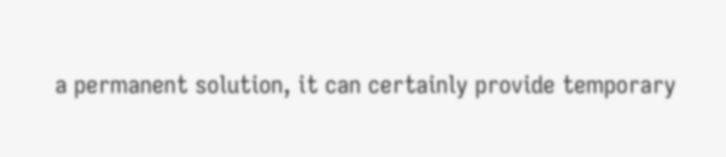a permanent solution, it can certainly provide temporary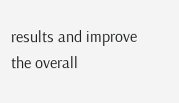results and improve the overall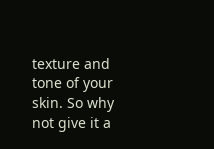texture and tone of your skin. So why not give it a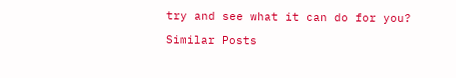try and see what it can do for you?

Similar Posts